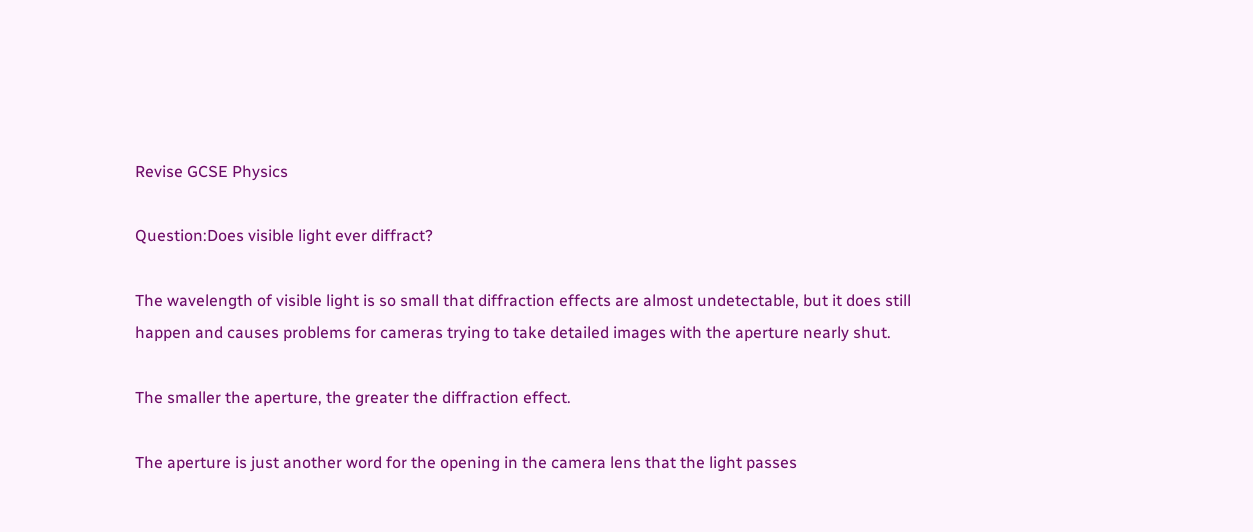Revise GCSE Physics

Question:Does visible light ever diffract?

The wavelength of visible light is so small that diffraction effects are almost undetectable, but it does still happen and causes problems for cameras trying to take detailed images with the aperture nearly shut.

The smaller the aperture, the greater the diffraction effect.

The aperture is just another word for the opening in the camera lens that the light passes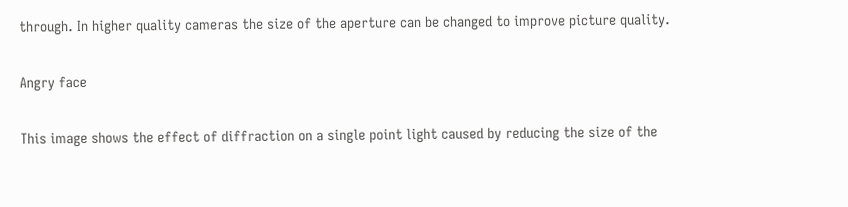through. In higher quality cameras the size of the aperture can be changed to improve picture quality.

Angry face

This image shows the effect of diffraction on a single point light caused by reducing the size of the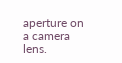aperture on a camera lens.